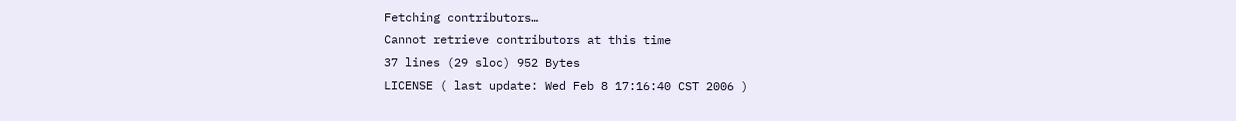Fetching contributors…
Cannot retrieve contributors at this time
37 lines (29 sloc) 952 Bytes
LICENSE ( last update: Wed Feb 8 17:16:40 CST 2006 )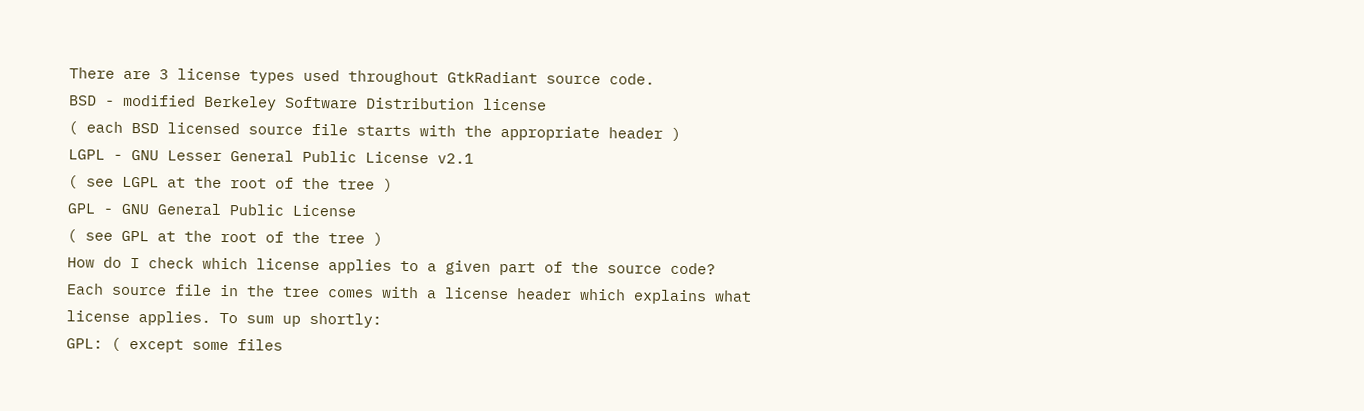There are 3 license types used throughout GtkRadiant source code.
BSD - modified Berkeley Software Distribution license
( each BSD licensed source file starts with the appropriate header )
LGPL - GNU Lesser General Public License v2.1
( see LGPL at the root of the tree )
GPL - GNU General Public License
( see GPL at the root of the tree )
How do I check which license applies to a given part of the source code?
Each source file in the tree comes with a license header which explains what
license applies. To sum up shortly:
GPL: ( except some files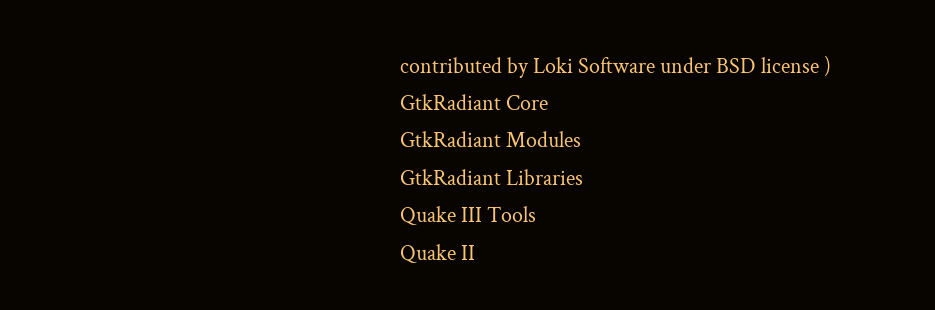contributed by Loki Software under BSD license )
GtkRadiant Core
GtkRadiant Modules
GtkRadiant Libraries
Quake III Tools
Quake II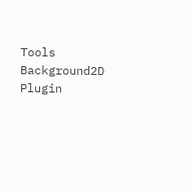Tools
Background2D Plugin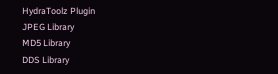HydraToolz Plugin
JPEG Library
MD5 Library
DDS Library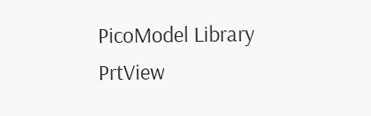PicoModel Library
PrtView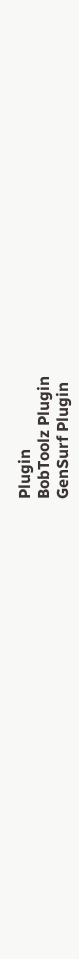Plugin
BobToolz Plugin
GenSurf Plugin